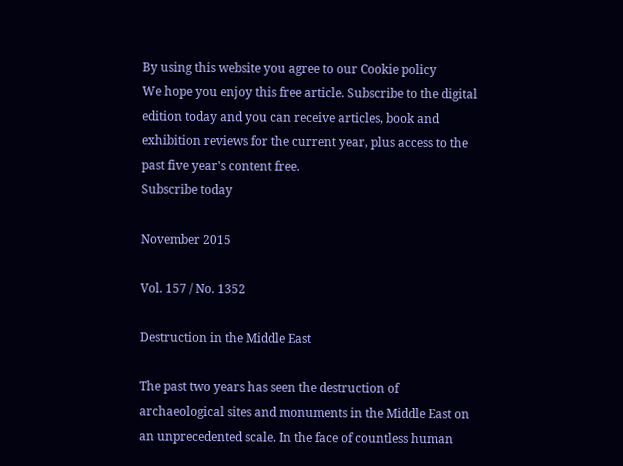By using this website you agree to our Cookie policy
We hope you enjoy this free article. Subscribe to the digital edition today and you can receive articles, book and exhibition reviews for the current year, plus access to the past five year's content free.
Subscribe today

November 2015

Vol. 157 / No. 1352

Destruction in the Middle East

The past two years has seen the destruction of archaeological sites and monuments in the Middle East on an unprecedented scale. In the face of countless human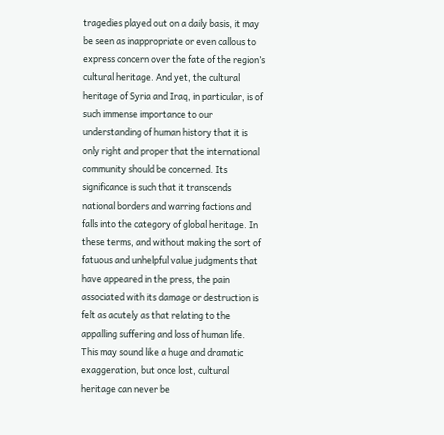tragedies played out on a daily basis, it may be seen as inappropriate or even callous to express concern over the fate of the region’s cultural heritage. And yet, the cultural heritage of Syria and Iraq, in particular, is of such immense importance to our understanding of human history that it is only right and proper that the international community should be concerned. Its significance is such that it transcends national borders and warring factions and falls into the category of global heritage. In these terms, and without making the sort of fatuous and unhelpful value judgments that have appeared in the press, the pain associated with its damage or destruction is felt as acutely as that relating to the appalling suffering and loss of human life. This may sound like a huge and dramatic exaggeration, but once lost, cultural heritage can never be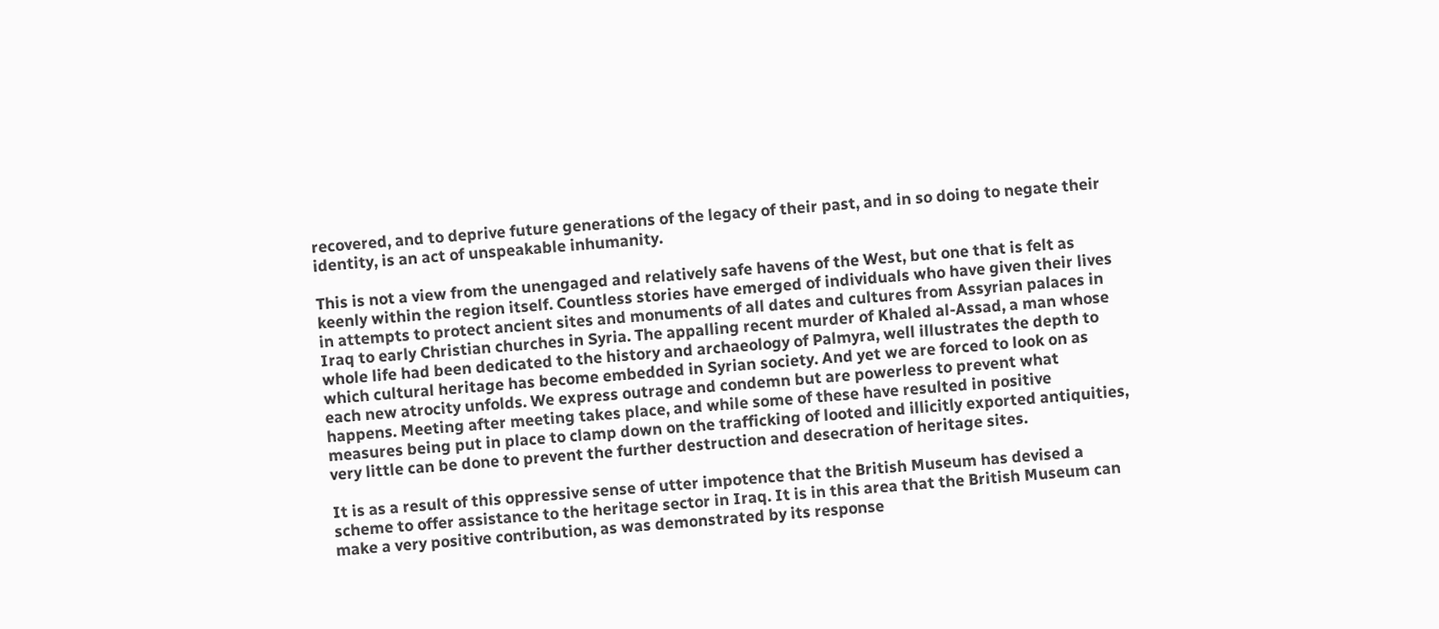recovered, and to deprive future generations of the legacy of their past, and in so doing to negate their identity, is an act of unspeakable inhumanity.

This is not a view from the unengaged and relatively safe havens of the West, but one that is felt as keenly within the region itself. Countless stories have emerged of individuals who have given their lives in attempts to protect ancient sites and monuments of all dates and cultures from Assyrian palaces in Iraq to early Christian churches in Syria. The appalling recent murder of Khaled al-Assad, a man whose whole life had been dedicated to the history and archaeology of Palmyra, well illustrates the depth to which cultural heritage has become embedded in Syrian society. And yet we are forced to look on as each new atrocity unfolds. We express outrage and condemn but are powerless to prevent what happens. Meeting after meeting takes place, and while some of these have resulted in positive measures being put in place to clamp down on the trafficking of looted and illicitly exported antiquities, very little can be done to prevent the further destruction and desecration of heritage sites.

It is as a result of this oppressive sense of utter impotence that the British Museum has devised a scheme to offer assistance to the heritage sector in Iraq. It is in this area that the British Museum can make a very positive contribution, as was demonstrated by its response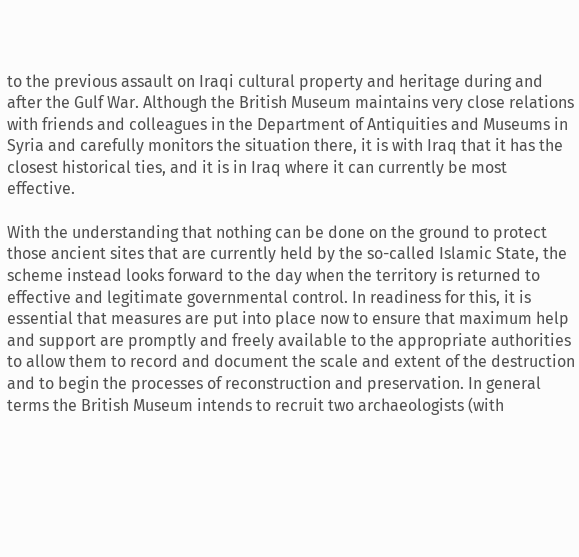to the previous assault on Iraqi cultural property and heritage during and after the Gulf War. Although the British Museum maintains very close relations with friends and colleagues in the Department of Antiquities and Museums in Syria and carefully monitors the situation there, it is with Iraq that it has the closest historical ties, and it is in Iraq where it can currently be most effective.

With the understanding that nothing can be done on the ground to protect those ancient sites that are currently held by the so-called Islamic State, the scheme instead looks forward to the day when the territory is returned to effective and legitimate governmental control. In readiness for this, it is essential that measures are put into place now to ensure that maximum help and support are promptly and freely available to the appropriate authorities to allow them to record and document the scale and extent of the destruction and to begin the processes of reconstruction and preservation. In general terms the British Museum intends to recruit two archaeologists (with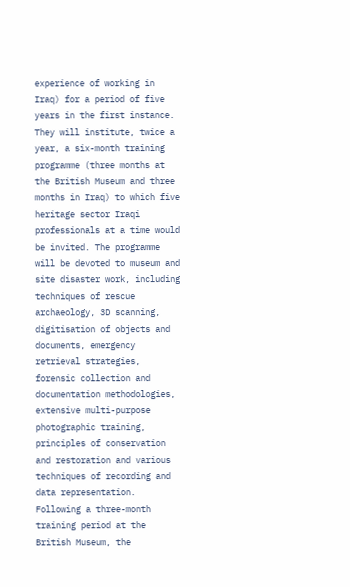experience of working in Iraq) for a period of five years in the first instance. They will institute, twice a year, a six-month training programme (three months at the British Museum and three months in Iraq) to which five heritage sector Iraqi professionals at a time would be invited. The programme will be devoted to museum and site disaster work, including techniques of rescue archaeology, 3D scanning, digitisation of objects and documents, emergency retrieval strategies, forensic collection and documentation methodologies, extensive multi-purpose photographic training, principles of conservation and restoration and various techniques of recording and data representation. Following a three-month training period at the British Museum, the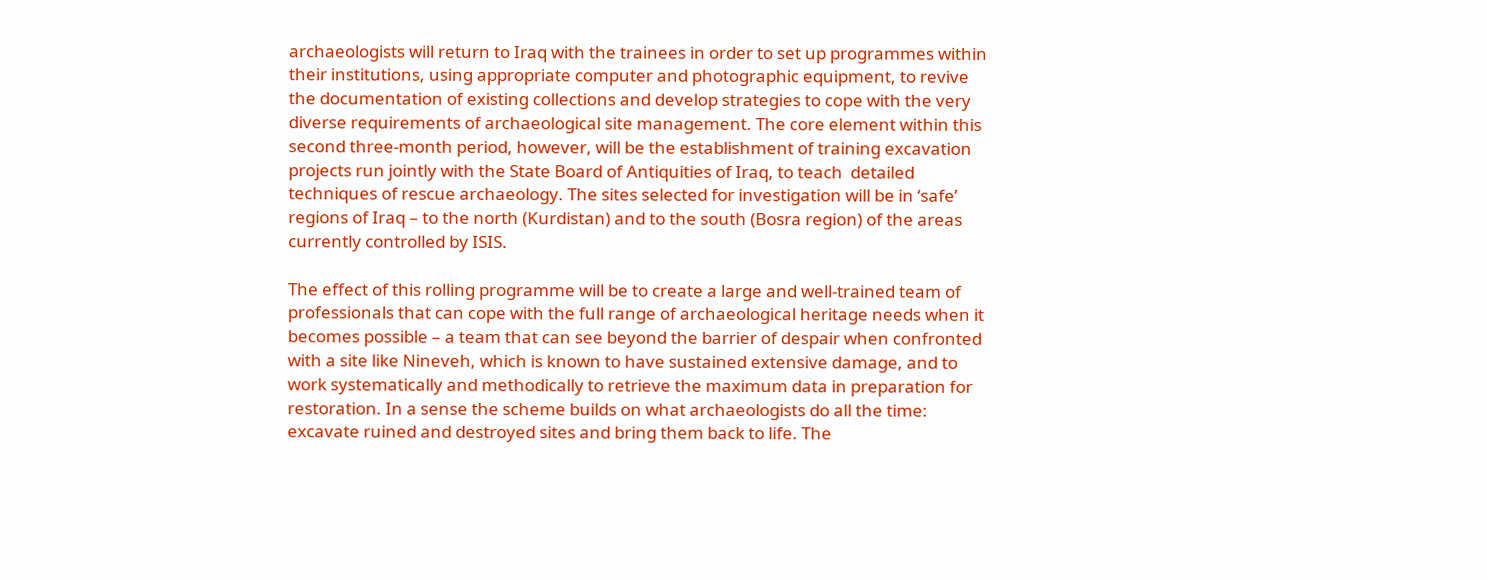archaeologists will return to Iraq with the trainees in order to set up programmes within their institutions, using appropriate computer and photographic equipment, to revive the documentation of existing collections and develop strategies to cope with the very diverse requirements of archaeological site management. The core element within this second three-month period, however, will be the establishment of training excavation projects run jointly with the State Board of Antiquities of Iraq, to teach  detailed techniques of rescue archaeology. The sites selected for investigation will be in ‘safe’ regions of Iraq – to the north (Kurdistan) and to the south (Bosra region) of the areas currently controlled by ISIS.

The effect of this rolling programme will be to create a large and well-trained team of professionals that can cope with the full range of archaeological heritage needs when it becomes possible – a team that can see beyond the barrier of despair when confronted with a site like Nineveh, which is known to have sustained extensive damage, and to work systematically and methodically to retrieve the maximum data in preparation for restoration. In a sense the scheme builds on what archaeologists do all the time: excavate ruined and destroyed sites and bring them back to life. The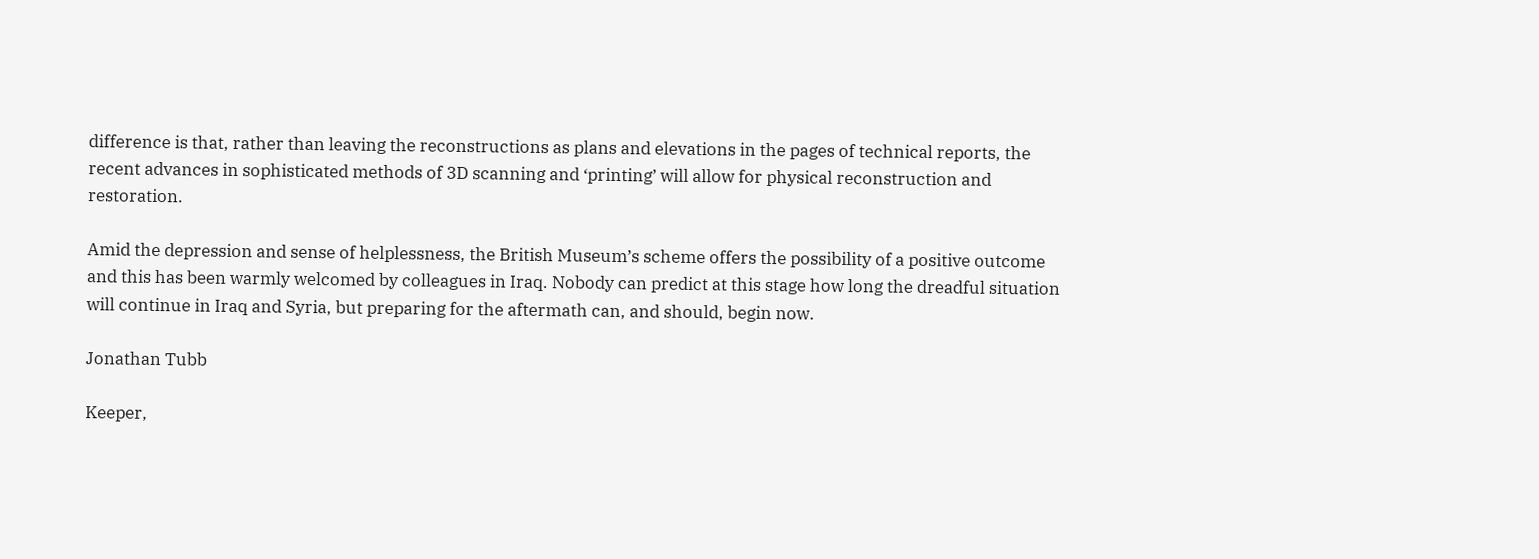difference is that, rather than leaving the reconstructions as plans and elevations in the pages of technical reports, the recent advances in sophisticated methods of 3D scanning and ‘printing’ will allow for physical reconstruction and restoration.

Amid the depression and sense of helplessness, the British Museum’s scheme offers the possibility of a positive outcome and this has been warmly welcomed by colleagues in Iraq. Nobody can predict at this stage how long the dreadful situation will continue in Iraq and Syria, but preparing for the aftermath can, and should, begin now.

Jonathan Tubb

Keeper,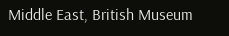Middle East, British Museum